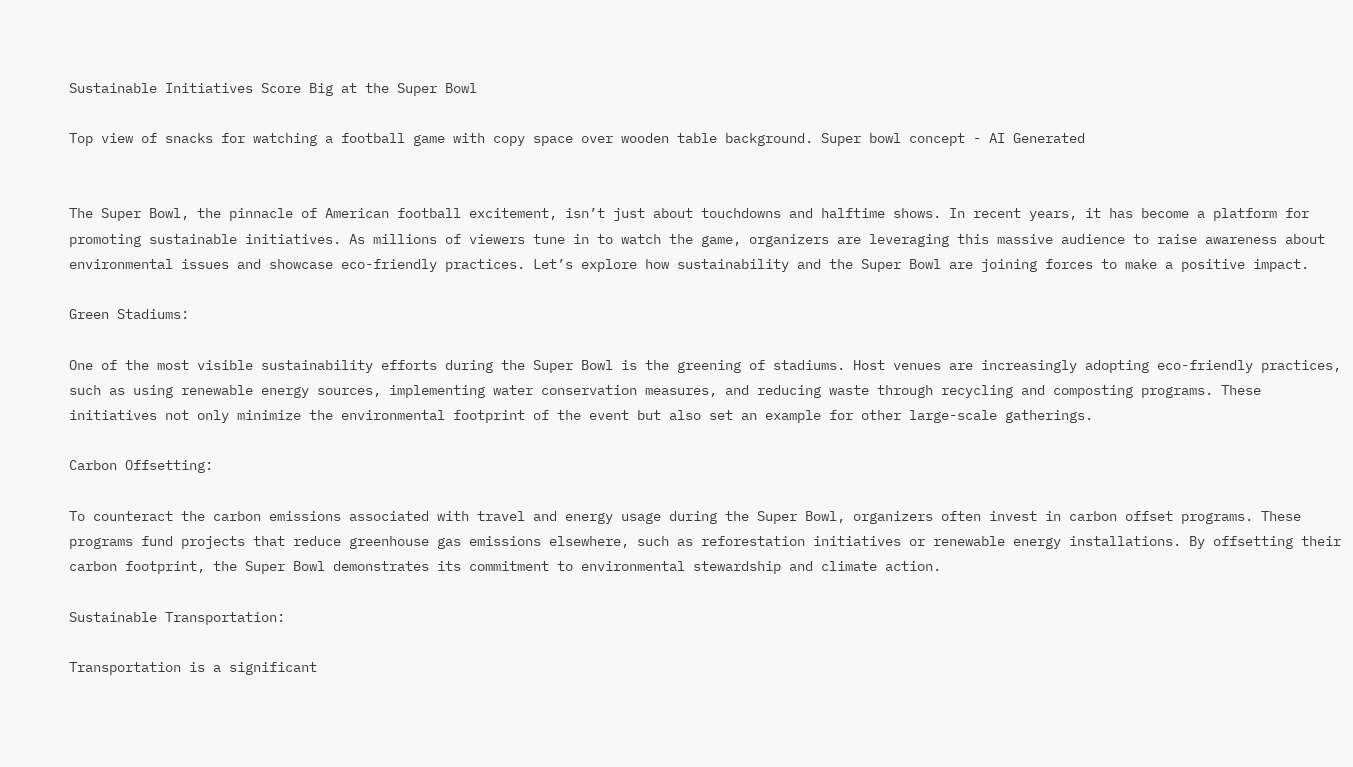Sustainable Initiatives Score Big at the Super Bowl

Top view of snacks for watching a football game with copy space over wooden table background. Super bowl concept - AI Generated


The Super Bowl, the pinnacle of American football excitement, isn’t just about touchdowns and halftime shows. In recent years, it has become a platform for promoting sustainable initiatives. As millions of viewers tune in to watch the game, organizers are leveraging this massive audience to raise awareness about environmental issues and showcase eco-friendly practices. Let’s explore how sustainability and the Super Bowl are joining forces to make a positive impact.

Green Stadiums:

One of the most visible sustainability efforts during the Super Bowl is the greening of stadiums. Host venues are increasingly adopting eco-friendly practices, such as using renewable energy sources, implementing water conservation measures, and reducing waste through recycling and composting programs. These initiatives not only minimize the environmental footprint of the event but also set an example for other large-scale gatherings.

Carbon Offsetting:

To counteract the carbon emissions associated with travel and energy usage during the Super Bowl, organizers often invest in carbon offset programs. These programs fund projects that reduce greenhouse gas emissions elsewhere, such as reforestation initiatives or renewable energy installations. By offsetting their carbon footprint, the Super Bowl demonstrates its commitment to environmental stewardship and climate action.

Sustainable Transportation:

Transportation is a significant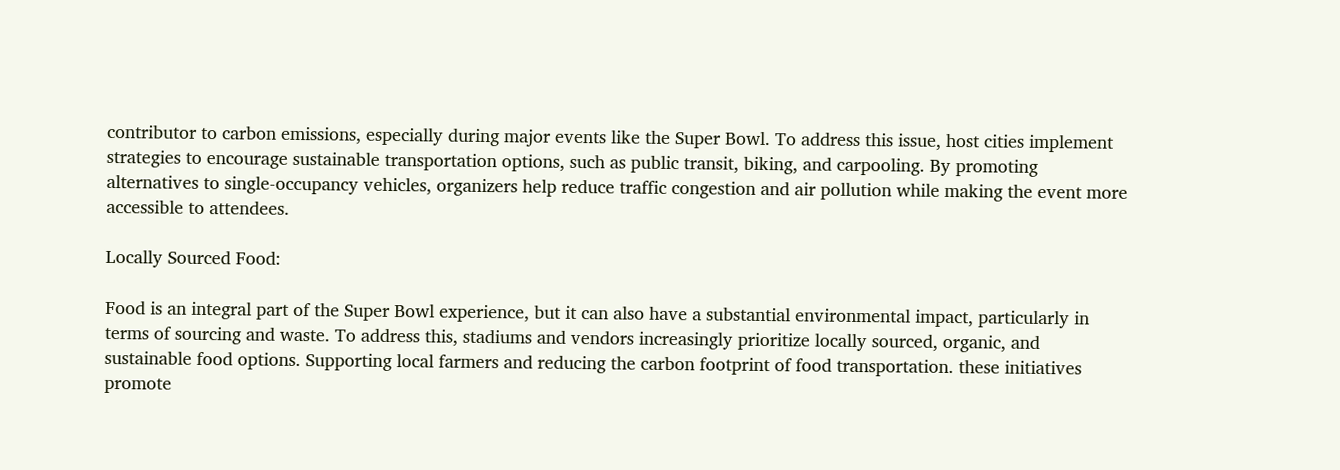contributor to carbon emissions, especially during major events like the Super Bowl. To address this issue, host cities implement strategies to encourage sustainable transportation options, such as public transit, biking, and carpooling. By promoting alternatives to single-occupancy vehicles, organizers help reduce traffic congestion and air pollution while making the event more accessible to attendees.

Locally Sourced Food:

Food is an integral part of the Super Bowl experience, but it can also have a substantial environmental impact, particularly in terms of sourcing and waste. To address this, stadiums and vendors increasingly prioritize locally sourced, organic, and sustainable food options. Supporting local farmers and reducing the carbon footprint of food transportation. these initiatives promote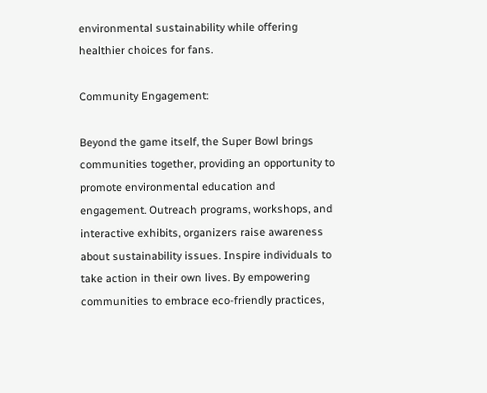environmental sustainability while offering healthier choices for fans.

Community Engagement:

Beyond the game itself, the Super Bowl brings communities together, providing an opportunity to promote environmental education and engagement. Outreach programs, workshops, and interactive exhibits, organizers raise awareness about sustainability issues. Inspire individuals to take action in their own lives. By empowering communities to embrace eco-friendly practices,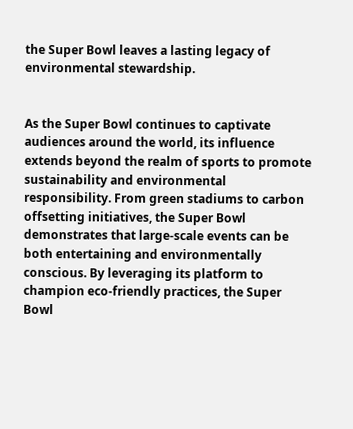the Super Bowl leaves a lasting legacy of environmental stewardship.


As the Super Bowl continues to captivate audiences around the world, its influence extends beyond the realm of sports to promote sustainability and environmental responsibility. From green stadiums to carbon offsetting initiatives, the Super Bowl demonstrates that large-scale events can be both entertaining and environmentally conscious. By leveraging its platform to champion eco-friendly practices, the Super Bowl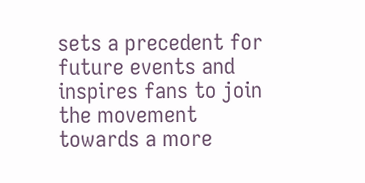sets a precedent for future events and inspires fans to join the movement towards a more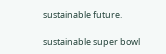sustainable future.

sustainable super bowl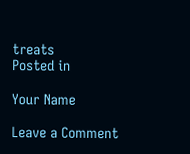treats
Posted in

Your Name

Leave a Comment